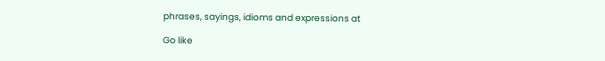phrases, sayings, idioms and expressions at

Go like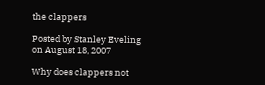the clappers

Posted by Stanley Eveling on August 18, 2007

Why does clappers not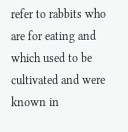refer to rabbits who are for eating and which used to be cultivated and were known in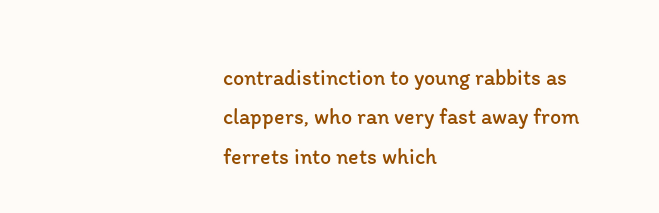contradistinction to young rabbits as clappers, who ran very fast away from ferrets into nets which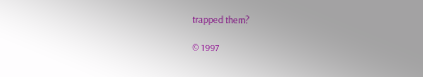trapped them?

© 1997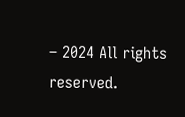– 2024 All rights reserved.